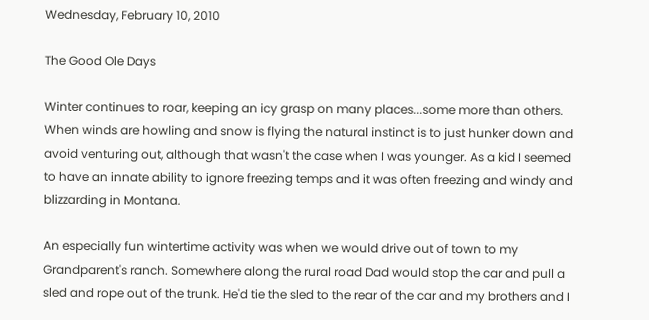Wednesday, February 10, 2010

The Good Ole Days

Winter continues to roar, keeping an icy grasp on many places...some more than others. When winds are howling and snow is flying the natural instinct is to just hunker down and avoid venturing out, although that wasn't the case when I was younger. As a kid I seemed to have an innate ability to ignore freezing temps and it was often freezing and windy and blizzarding in Montana.

An especially fun wintertime activity was when we would drive out of town to my Grandparent's ranch. Somewhere along the rural road Dad would stop the car and pull a sled and rope out of the trunk. He'd tie the sled to the rear of the car and my brothers and I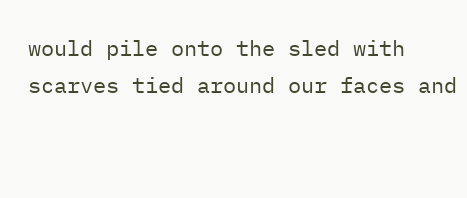would pile onto the sled with scarves tied around our faces and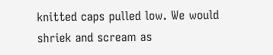knitted caps pulled low. We would shriek and scream as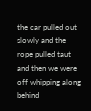the car pulled out slowly and the rope pulled taut and then we were off whipping along behind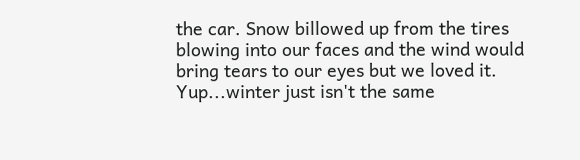the car. Snow billowed up from the tires blowing into our faces and the wind would bring tears to our eyes but we loved it. Yup...winter just isn't the same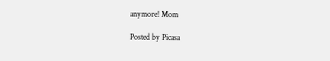anymore! Mom

Posted by Picasa